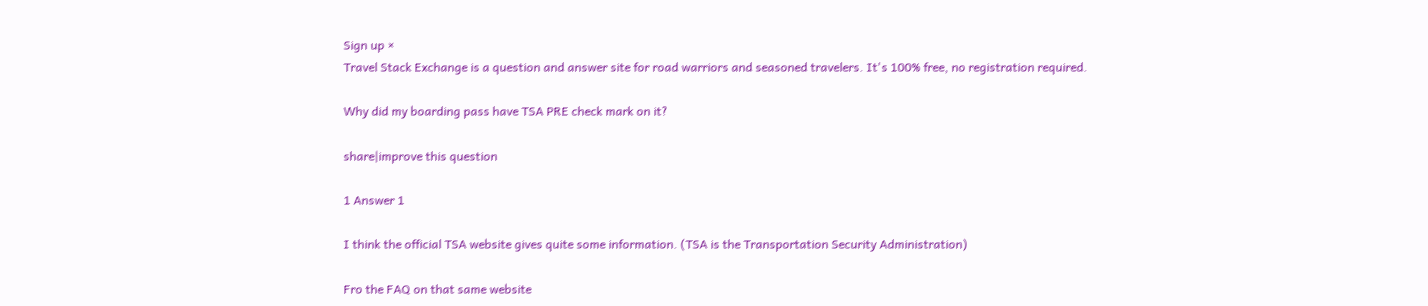Sign up ×
Travel Stack Exchange is a question and answer site for road warriors and seasoned travelers. It's 100% free, no registration required.

Why did my boarding pass have TSA PRE check mark on it?

share|improve this question

1 Answer 1

I think the official TSA website gives quite some information. (TSA is the Transportation Security Administration)

Fro the FAQ on that same website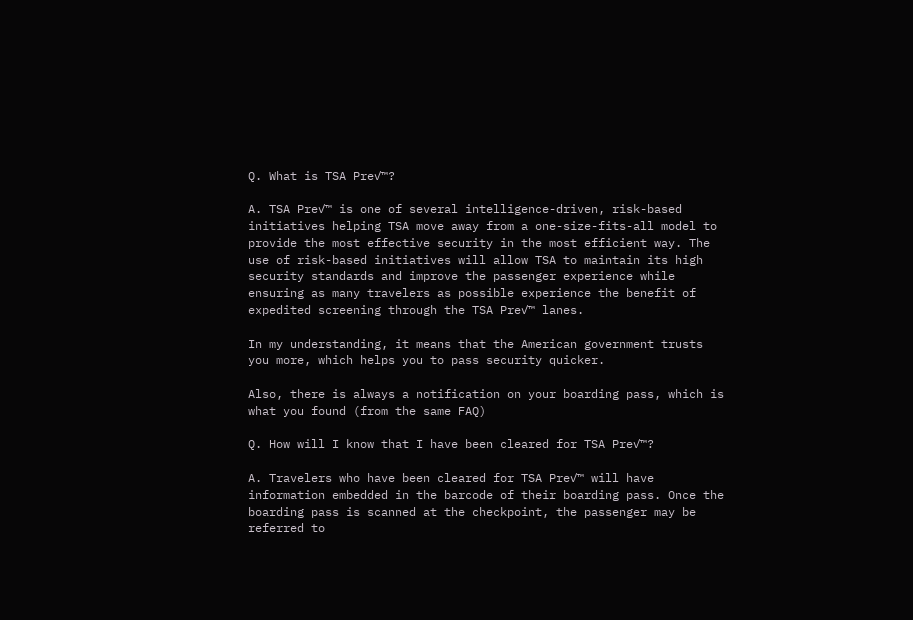Q. What is TSA Pre✓™?

A. TSA Pre✓™ is one of several intelligence-driven, risk-based initiatives helping TSA move away from a one-size-fits-all model to provide the most effective security in the most efficient way. The use of risk-based initiatives will allow TSA to maintain its high security standards and improve the passenger experience while ensuring as many travelers as possible experience the benefit of expedited screening through the TSA Pre✓™ lanes.

In my understanding, it means that the American government trusts you more, which helps you to pass security quicker.

Also, there is always a notification on your boarding pass, which is what you found (from the same FAQ)

Q. How will I know that I have been cleared for TSA Pre✓™?

A. Travelers who have been cleared for TSA Pre✓™ will have information embedded in the barcode of their boarding pass. Once the boarding pass is scanned at the checkpoint, the passenger may be referred to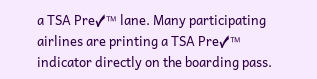a TSA Pre✓™ lane. Many participating airlines are printing a TSA Pre✓™ indicator directly on the boarding pass.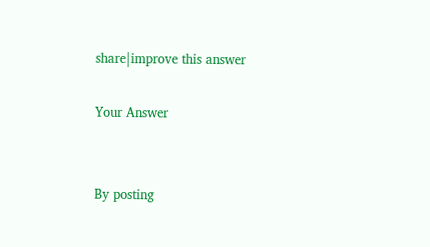share|improve this answer

Your Answer


By posting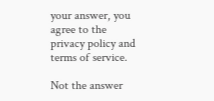your answer, you agree to the privacy policy and terms of service.

Not the answer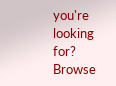you're looking for? Browse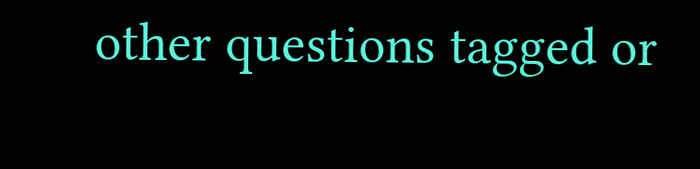other questions tagged or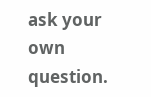ask your own question.